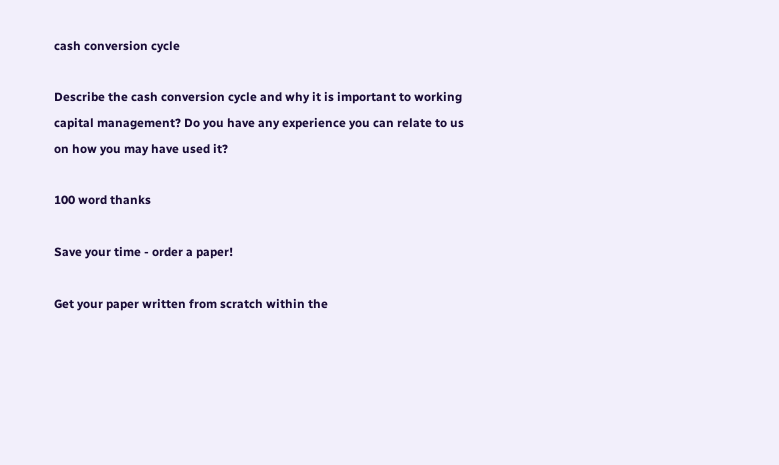cash conversion cycle

Describe the cash conversion cycle and why it is important to working capital management? Do you have any experience you can relate to us on how you may have used it?

100 word thanks

Save your time - order a paper!

Get your paper written from scratch within the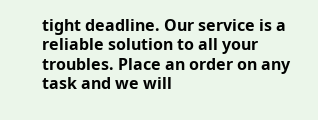tight deadline. Our service is a reliable solution to all your troubles. Place an order on any task and we will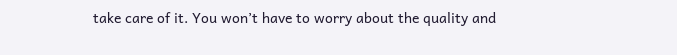take care of it. You won’t have to worry about the quality and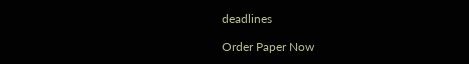deadlines

Order Paper Now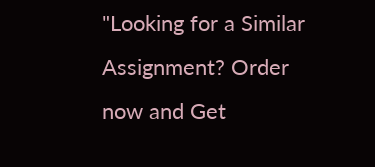"Looking for a Similar Assignment? Order now and Get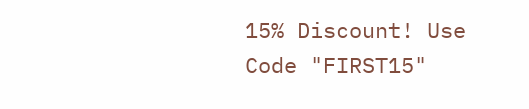15% Discount! Use Code "FIRST15"